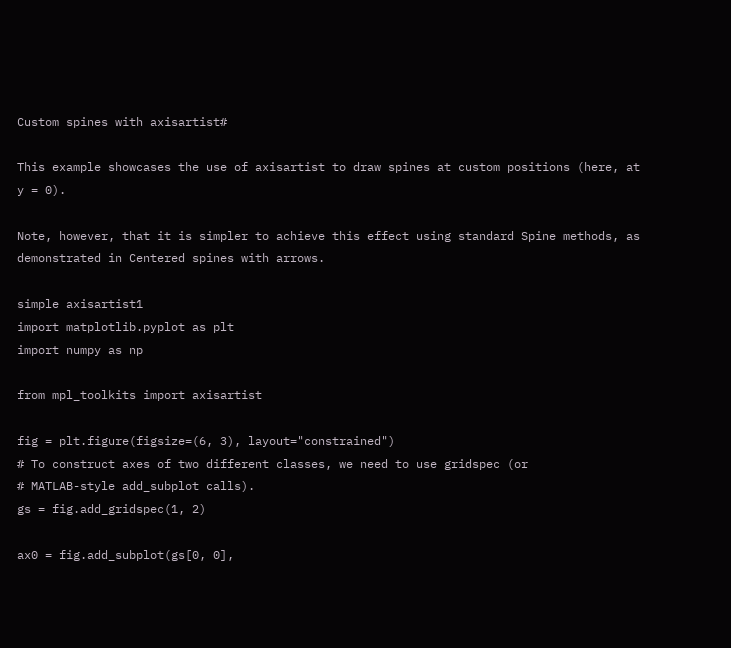Custom spines with axisartist#

This example showcases the use of axisartist to draw spines at custom positions (here, at y = 0).

Note, however, that it is simpler to achieve this effect using standard Spine methods, as demonstrated in Centered spines with arrows.

simple axisartist1
import matplotlib.pyplot as plt
import numpy as np

from mpl_toolkits import axisartist

fig = plt.figure(figsize=(6, 3), layout="constrained")
# To construct axes of two different classes, we need to use gridspec (or
# MATLAB-style add_subplot calls).
gs = fig.add_gridspec(1, 2)

ax0 = fig.add_subplot(gs[0, 0],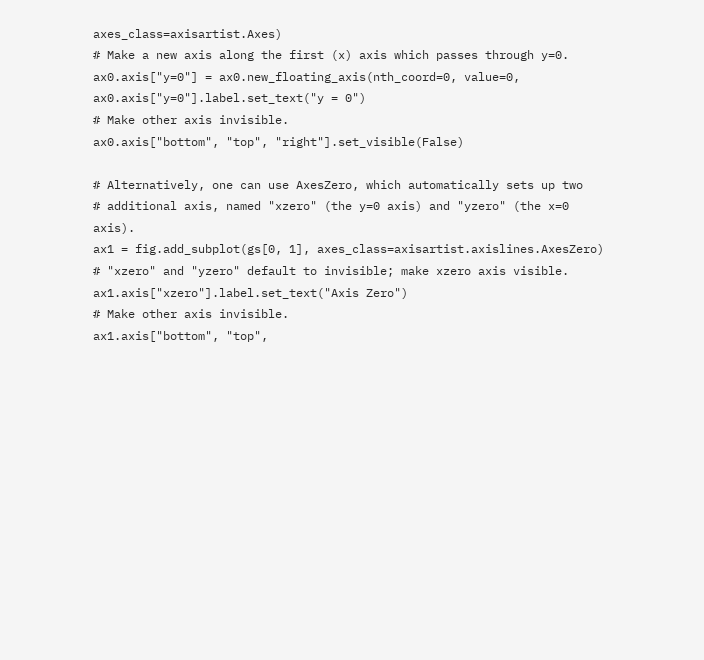axes_class=axisartist.Axes)
# Make a new axis along the first (x) axis which passes through y=0.
ax0.axis["y=0"] = ax0.new_floating_axis(nth_coord=0, value=0,
ax0.axis["y=0"].label.set_text("y = 0")
# Make other axis invisible.
ax0.axis["bottom", "top", "right"].set_visible(False)

# Alternatively, one can use AxesZero, which automatically sets up two
# additional axis, named "xzero" (the y=0 axis) and "yzero" (the x=0 axis).
ax1 = fig.add_subplot(gs[0, 1], axes_class=axisartist.axislines.AxesZero)
# "xzero" and "yzero" default to invisible; make xzero axis visible.
ax1.axis["xzero"].label.set_text("Axis Zero")
# Make other axis invisible.
ax1.axis["bottom", "top",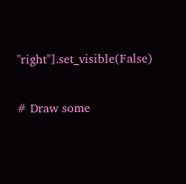"right"].set_visible(False)

# Draw some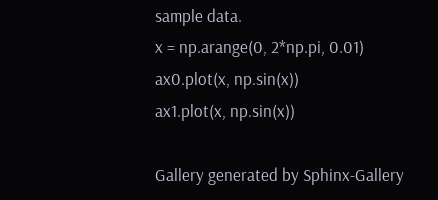sample data.
x = np.arange(0, 2*np.pi, 0.01)
ax0.plot(x, np.sin(x))
ax1.plot(x, np.sin(x))

Gallery generated by Sphinx-Gallery